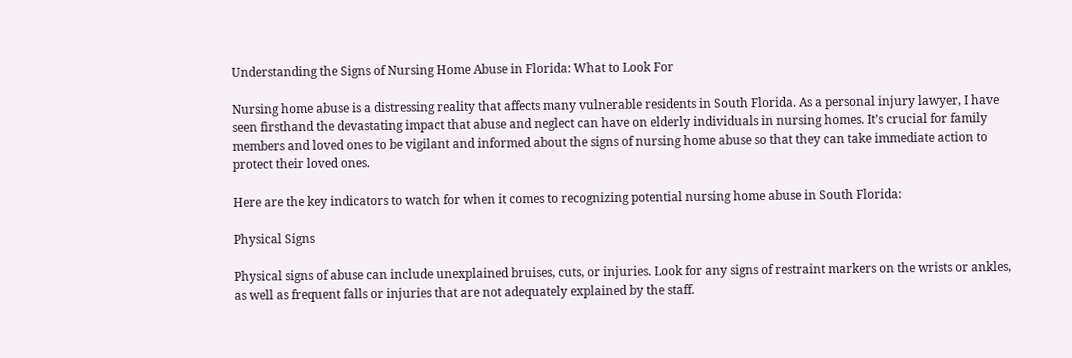Understanding the Signs of Nursing Home Abuse in Florida: What to Look For

Nursing home abuse is a distressing reality that affects many vulnerable residents in South Florida. As a personal injury lawyer, I have seen firsthand the devastating impact that abuse and neglect can have on elderly individuals in nursing homes. It’s crucial for family members and loved ones to be vigilant and informed about the signs of nursing home abuse so that they can take immediate action to protect their loved ones.

Here are the key indicators to watch for when it comes to recognizing potential nursing home abuse in South Florida:

Physical Signs

Physical signs of abuse can include unexplained bruises, cuts, or injuries. Look for any signs of restraint markers on the wrists or ankles, as well as frequent falls or injuries that are not adequately explained by the staff.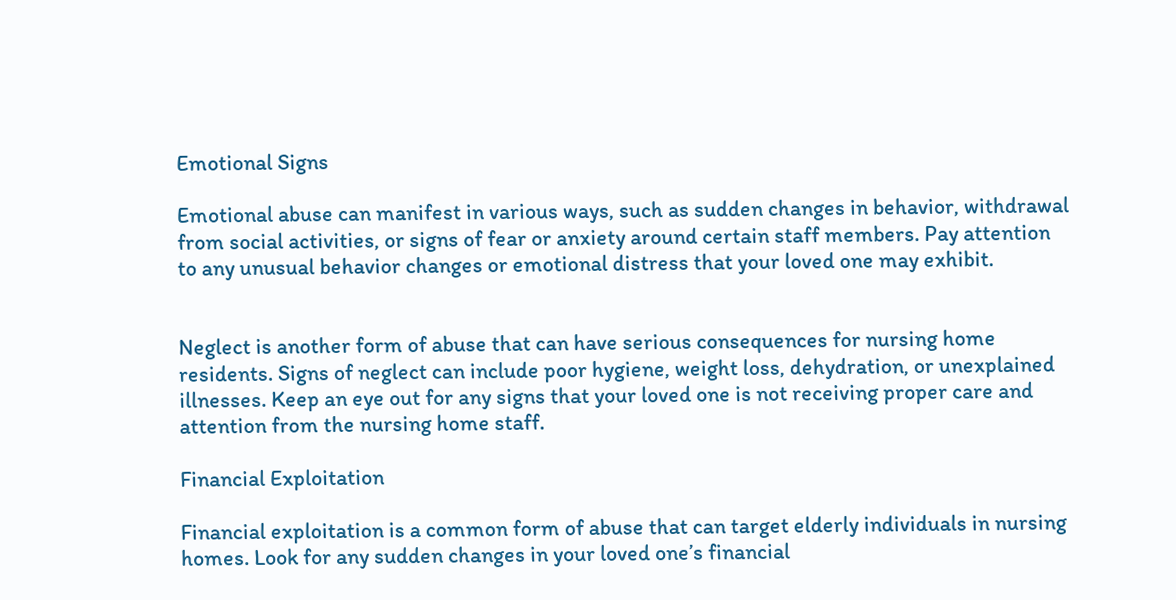Emotional Signs

Emotional abuse can manifest in various ways, such as sudden changes in behavior, withdrawal from social activities, or signs of fear or anxiety around certain staff members. Pay attention to any unusual behavior changes or emotional distress that your loved one may exhibit.


Neglect is another form of abuse that can have serious consequences for nursing home residents. Signs of neglect can include poor hygiene, weight loss, dehydration, or unexplained illnesses. Keep an eye out for any signs that your loved one is not receiving proper care and attention from the nursing home staff.

Financial Exploitation

Financial exploitation is a common form of abuse that can target elderly individuals in nursing homes. Look for any sudden changes in your loved one’s financial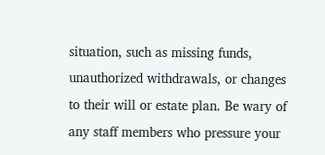situation, such as missing funds, unauthorized withdrawals, or changes to their will or estate plan. Be wary of any staff members who pressure your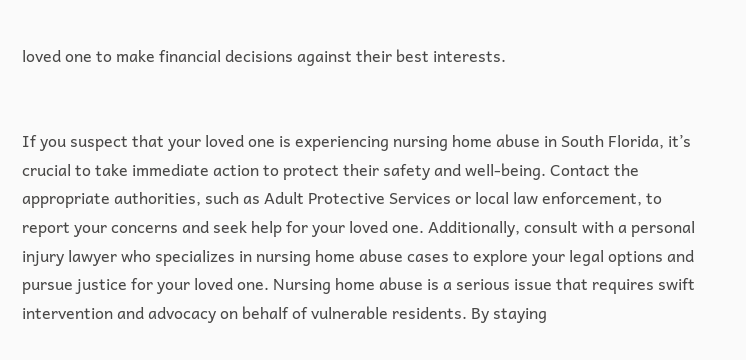loved one to make financial decisions against their best interests.


If you suspect that your loved one is experiencing nursing home abuse in South Florida, it’s crucial to take immediate action to protect their safety and well-being. Contact the appropriate authorities, such as Adult Protective Services or local law enforcement, to report your concerns and seek help for your loved one. Additionally, consult with a personal injury lawyer who specializes in nursing home abuse cases to explore your legal options and pursue justice for your loved one. Nursing home abuse is a serious issue that requires swift intervention and advocacy on behalf of vulnerable residents. By staying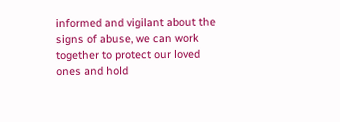informed and vigilant about the signs of abuse, we can work together to protect our loved ones and hold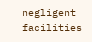negligent facilities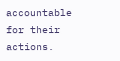accountable for their actions.